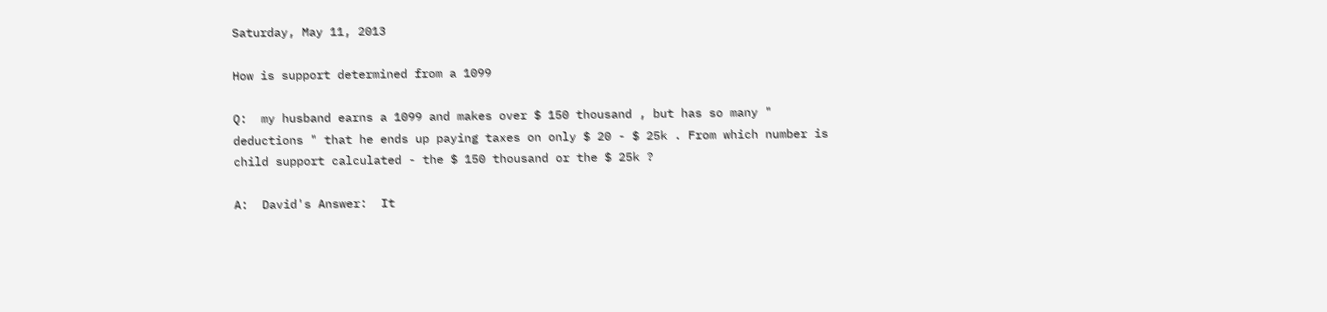Saturday, May 11, 2013

How is support determined from a 1099

Q:  my husband earns a 1099 and makes over $ 150 thousand , but has so many " deductions " that he ends up paying taxes on only $ 20 - $ 25k . From which number is child support calculated - the $ 150 thousand or the $ 25k ?

A:  David's Answer:  It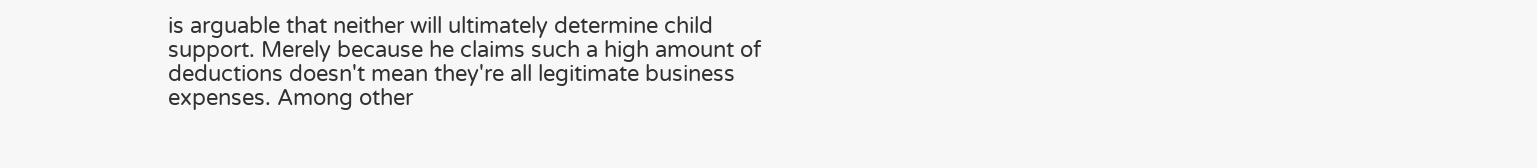is arguable that neither will ultimately determine child support. Merely because he claims such a high amount of deductions doesn't mean they're all legitimate business expenses. Among other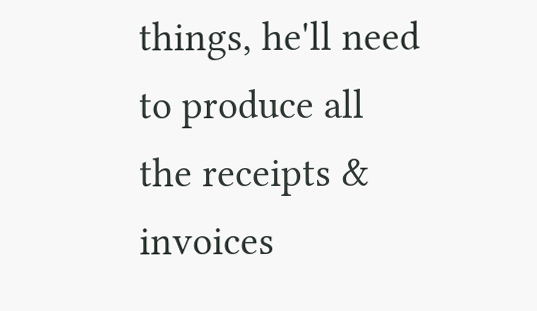things, he'll need to produce all the receipts & invoices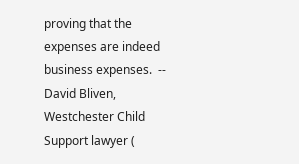proving that the expenses are indeed business expenses.  -- David Bliven, Westchester Child Support lawyer (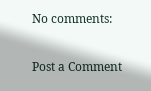No comments:

Post a Comment